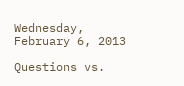Wednesday, February 6, 2013

Questions vs.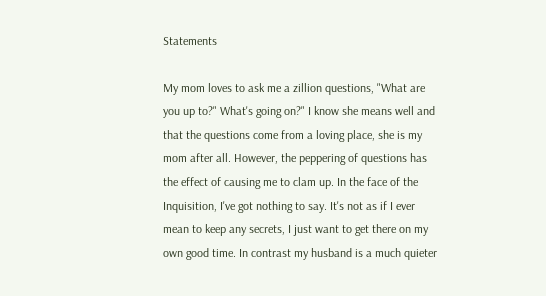Statements

My mom loves to ask me a zillion questions, "What are you up to?" What's going on?" I know she means well and that the questions come from a loving place, she is my mom after all. However, the peppering of questions has the effect of causing me to clam up. In the face of the Inquisition, I've got nothing to say. It's not as if I ever mean to keep any secrets, I just want to get there on my own good time. In contrast my husband is a much quieter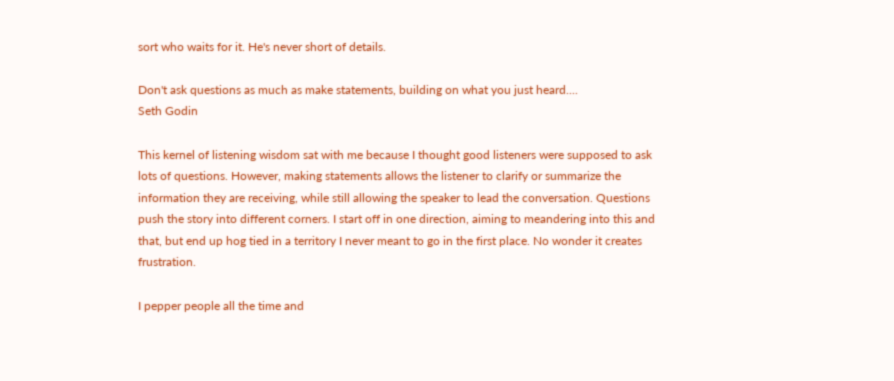sort who waits for it. He's never short of details.

Don't ask questions as much as make statements, building on what you just heard....
Seth Godin

This kernel of listening wisdom sat with me because I thought good listeners were supposed to ask lots of questions. However, making statements allows the listener to clarify or summarize the information they are receiving, while still allowing the speaker to lead the conversation. Questions push the story into different corners. I start off in one direction, aiming to meandering into this and that, but end up hog tied in a territory I never meant to go in the first place. No wonder it creates frustration.

I pepper people all the time and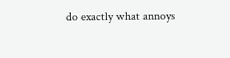do exactly what annoys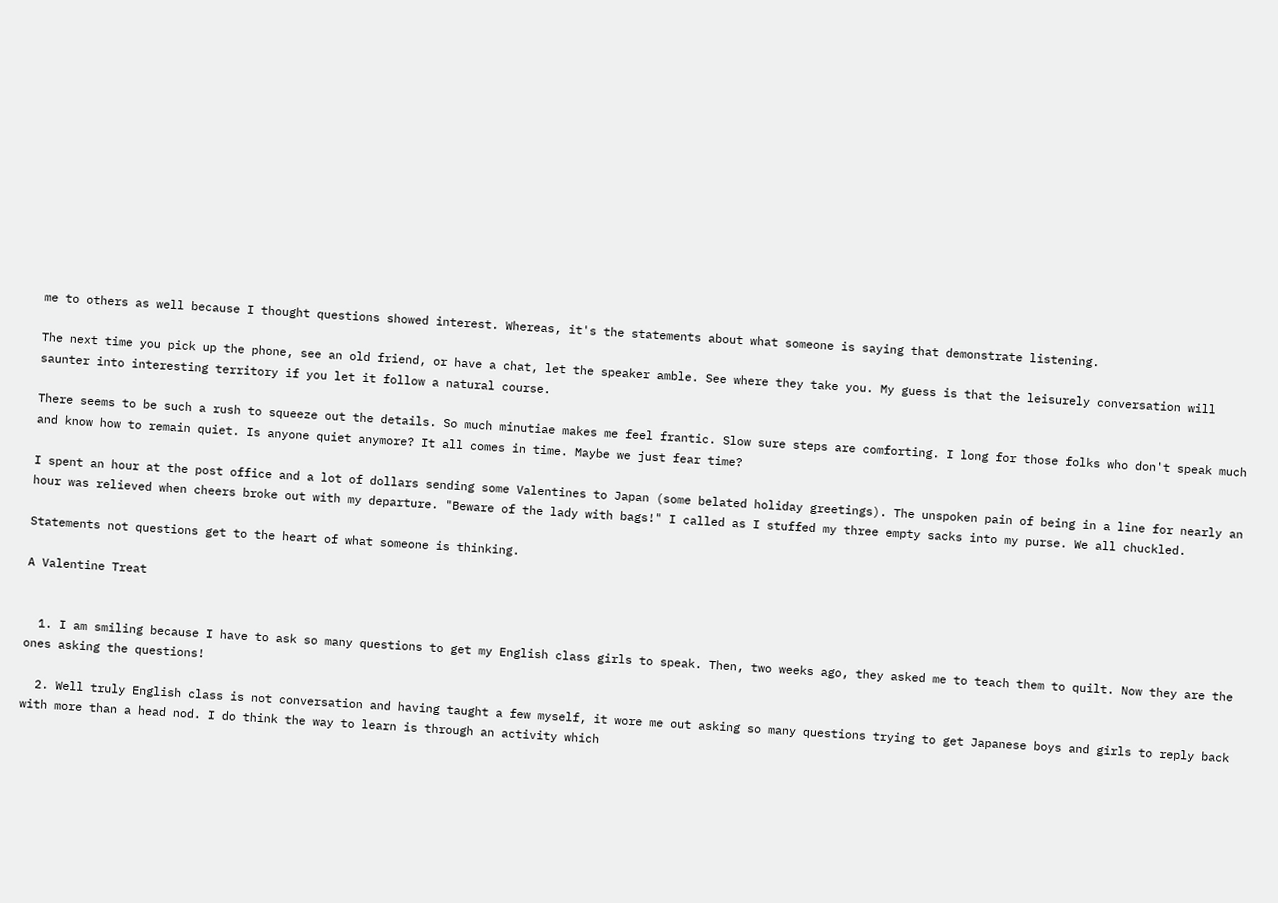me to others as well because I thought questions showed interest. Whereas, it's the statements about what someone is saying that demonstrate listening.

The next time you pick up the phone, see an old friend, or have a chat, let the speaker amble. See where they take you. My guess is that the leisurely conversation will saunter into interesting territory if you let it follow a natural course.

There seems to be such a rush to squeeze out the details. So much minutiae makes me feel frantic. Slow sure steps are comforting. I long for those folks who don't speak much and know how to remain quiet. Is anyone quiet anymore? It all comes in time. Maybe we just fear time?

I spent an hour at the post office and a lot of dollars sending some Valentines to Japan (some belated holiday greetings). The unspoken pain of being in a line for nearly an hour was relieved when cheers broke out with my departure. "Beware of the lady with bags!" I called as I stuffed my three empty sacks into my purse. We all chuckled.

Statements not questions get to the heart of what someone is thinking.

A Valentine Treat


  1. I am smiling because I have to ask so many questions to get my English class girls to speak. Then, two weeks ago, they asked me to teach them to quilt. Now they are the ones asking the questions!

  2. Well truly English class is not conversation and having taught a few myself, it wore me out asking so many questions trying to get Japanese boys and girls to reply back with more than a head nod. I do think the way to learn is through an activity which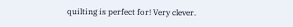quilting is perfect for! Very clever.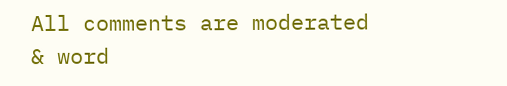All comments are moderated & word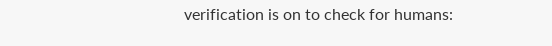verification is on to check for humans: